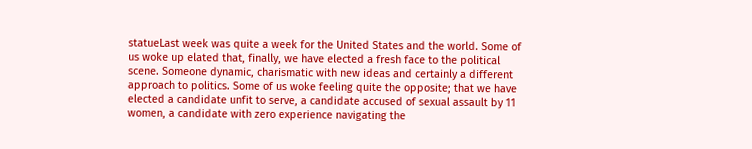statueLast week was quite a week for the United States and the world. Some of us woke up elated that, finally, we have elected a fresh face to the political scene. Someone dynamic, charismatic with new ideas and certainly a different approach to politics. Some of us woke feeling quite the opposite; that we have elected a candidate unfit to serve, a candidate accused of sexual assault by 11 women, a candidate with zero experience navigating the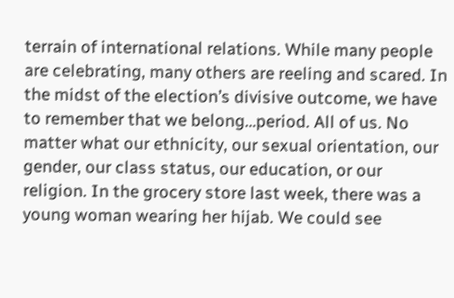terrain of international relations. While many people are celebrating, many others are reeling and scared. In the midst of the election’s divisive outcome, we have to remember that we belong…period. All of us. No matter what our ethnicity, our sexual orientation, our gender, our class status, our education, or our religion. In the grocery store last week, there was a young woman wearing her hijab. We could see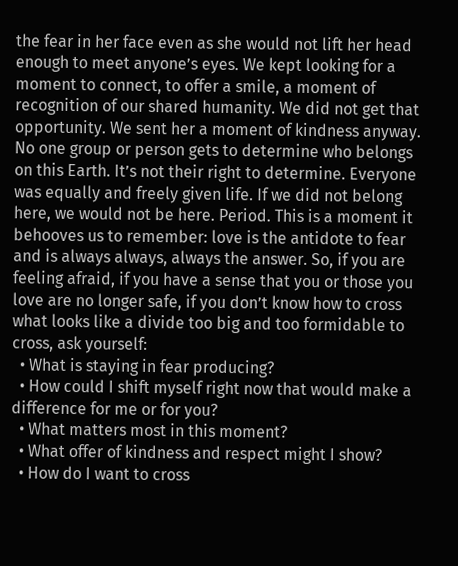the fear in her face even as she would not lift her head enough to meet anyone’s eyes. We kept looking for a moment to connect, to offer a smile, a moment of recognition of our shared humanity. We did not get that opportunity. We sent her a moment of kindness anyway. No one group or person gets to determine who belongs on this Earth. It’s not their right to determine. Everyone was equally and freely given life. If we did not belong here, we would not be here. Period. This is a moment it behooves us to remember: love is the antidote to fear and is always always, always the answer. So, if you are feeling afraid, if you have a sense that you or those you love are no longer safe, if you don’t know how to cross what looks like a divide too big and too formidable to cross, ask yourself:
  • What is staying in fear producing?
  • How could I shift myself right now that would make a difference for me or for you?
  • What matters most in this moment?
  • What offer of kindness and respect might I show?
  • How do I want to cross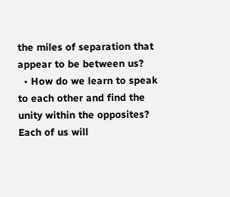the miles of separation that appear to be between us?
  • How do we learn to speak to each other and find the unity within the opposites?
Each of us will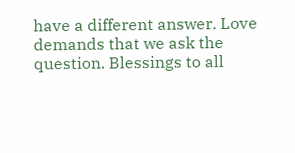have a different answer. Love demands that we ask the question. Blessings to all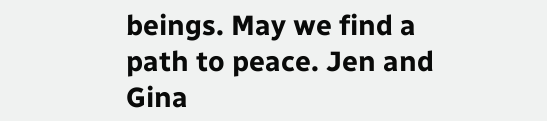beings. May we find a path to peace. Jen and Gina